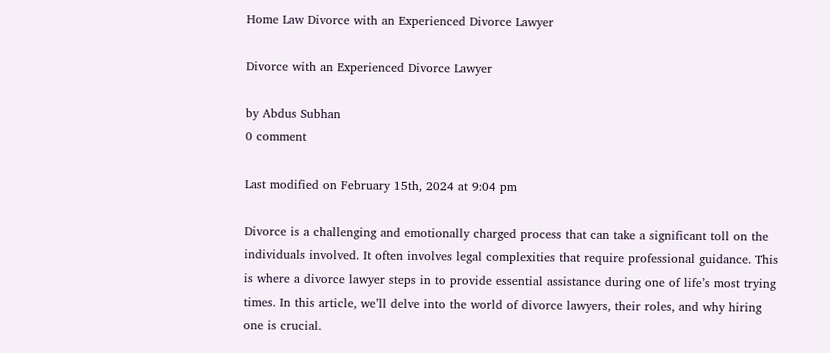Home Law Divorce with an Experienced Divorce Lawyer

Divorce with an Experienced Divorce Lawyer

by Abdus Subhan
0 comment

Last modified on February 15th, 2024 at 9:04 pm

Divorce is a challenging and emotionally charged process that can take a significant toll on the individuals involved. It often involves legal complexities that require professional guidance. This is where a divorce lawyer steps in to provide essential assistance during one of life’s most trying times. In this article, we’ll delve into the world of divorce lawyers, their roles, and why hiring one is crucial.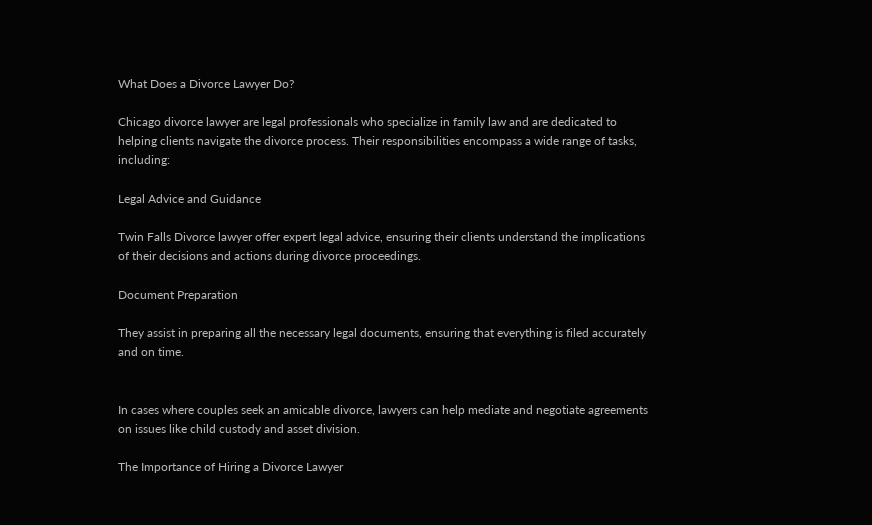What Does a Divorce Lawyer Do?

Chicago divorce lawyer are legal professionals who specialize in family law and are dedicated to helping clients navigate the divorce process. Their responsibilities encompass a wide range of tasks, including:

Legal Advice and Guidance

Twin Falls Divorce lawyer offer expert legal advice, ensuring their clients understand the implications of their decisions and actions during divorce proceedings.

Document Preparation

They assist in preparing all the necessary legal documents, ensuring that everything is filed accurately and on time.


In cases where couples seek an amicable divorce, lawyers can help mediate and negotiate agreements on issues like child custody and asset division.

The Importance of Hiring a Divorce Lawyer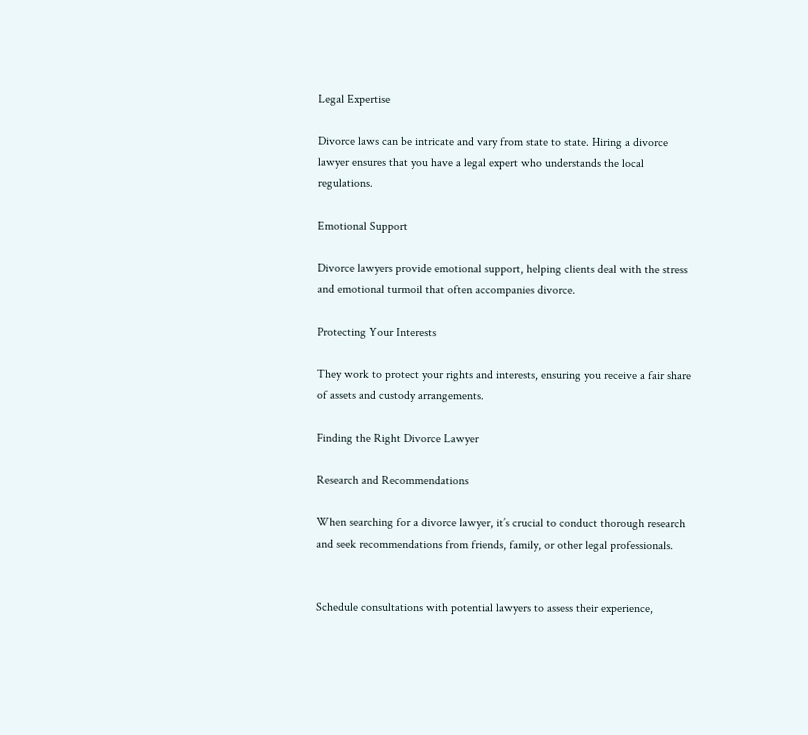Legal Expertise

Divorce laws can be intricate and vary from state to state. Hiring a divorce lawyer ensures that you have a legal expert who understands the local regulations.

Emotional Support

Divorce lawyers provide emotional support, helping clients deal with the stress and emotional turmoil that often accompanies divorce.

Protecting Your Interests

They work to protect your rights and interests, ensuring you receive a fair share of assets and custody arrangements.

Finding the Right Divorce Lawyer

Research and Recommendations

When searching for a divorce lawyer, it’s crucial to conduct thorough research and seek recommendations from friends, family, or other legal professionals.


Schedule consultations with potential lawyers to assess their experience,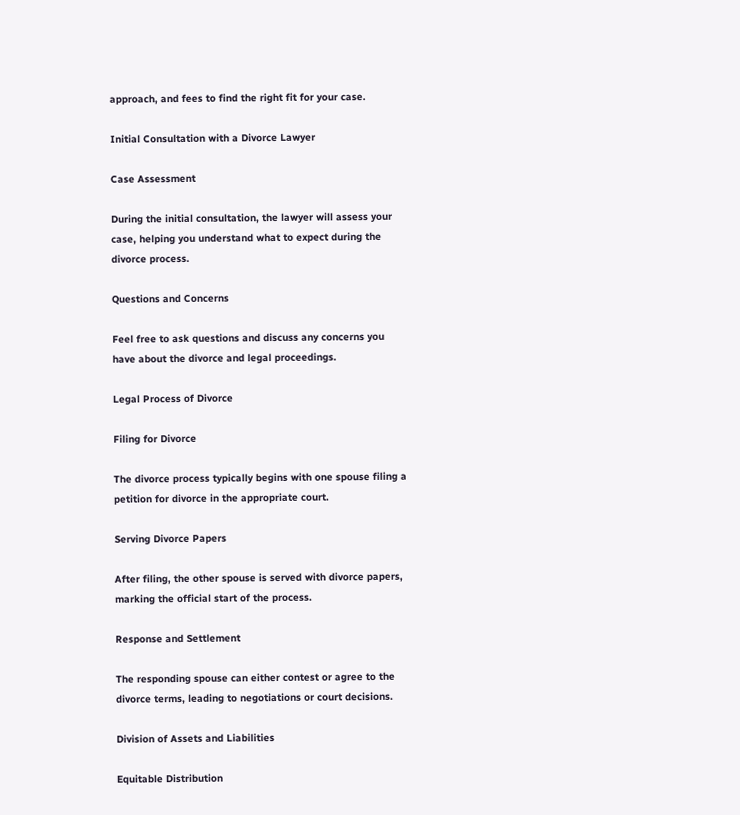approach, and fees to find the right fit for your case.

Initial Consultation with a Divorce Lawyer

Case Assessment

During the initial consultation, the lawyer will assess your case, helping you understand what to expect during the divorce process.

Questions and Concerns

Feel free to ask questions and discuss any concerns you have about the divorce and legal proceedings.

Legal Process of Divorce

Filing for Divorce

The divorce process typically begins with one spouse filing a petition for divorce in the appropriate court.

Serving Divorce Papers

After filing, the other spouse is served with divorce papers, marking the official start of the process.

Response and Settlement

The responding spouse can either contest or agree to the divorce terms, leading to negotiations or court decisions.

Division of Assets and Liabilities

Equitable Distribution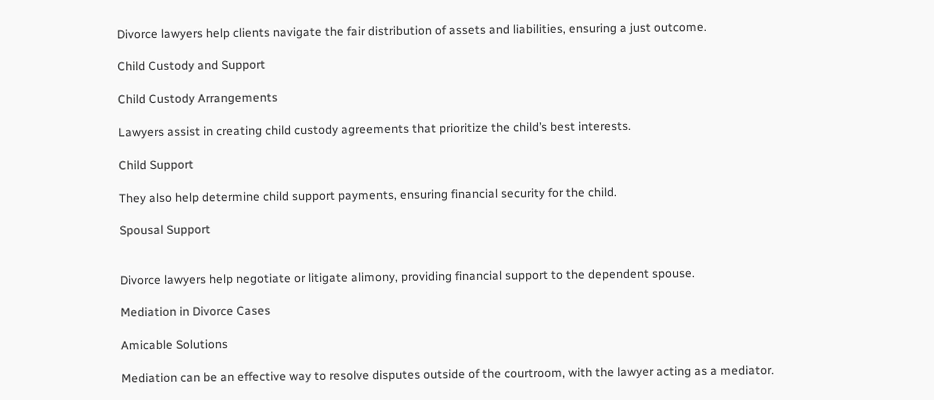Divorce lawyers help clients navigate the fair distribution of assets and liabilities, ensuring a just outcome.

Child Custody and Support

Child Custody Arrangements

Lawyers assist in creating child custody agreements that prioritize the child’s best interests.

Child Support

They also help determine child support payments, ensuring financial security for the child.

Spousal Support


Divorce lawyers help negotiate or litigate alimony, providing financial support to the dependent spouse.

Mediation in Divorce Cases

Amicable Solutions

Mediation can be an effective way to resolve disputes outside of the courtroom, with the lawyer acting as a mediator.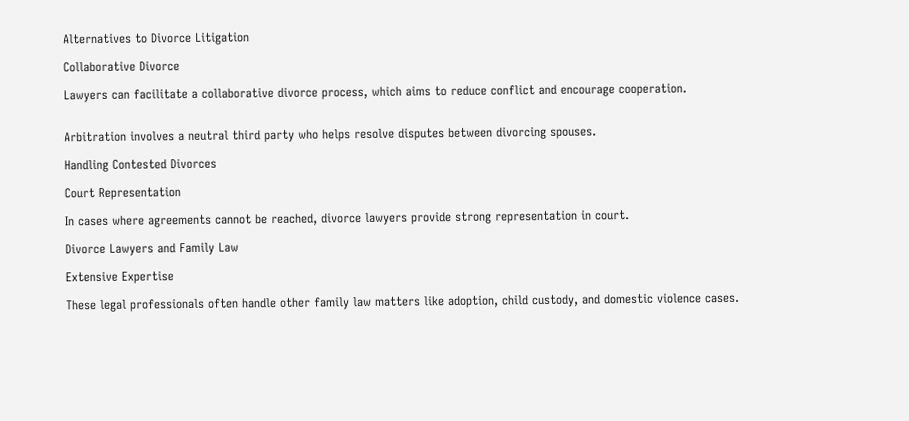Alternatives to Divorce Litigation

Collaborative Divorce

Lawyers can facilitate a collaborative divorce process, which aims to reduce conflict and encourage cooperation.


Arbitration involves a neutral third party who helps resolve disputes between divorcing spouses.

Handling Contested Divorces

Court Representation

In cases where agreements cannot be reached, divorce lawyers provide strong representation in court.

Divorce Lawyers and Family Law

Extensive Expertise

These legal professionals often handle other family law matters like adoption, child custody, and domestic violence cases.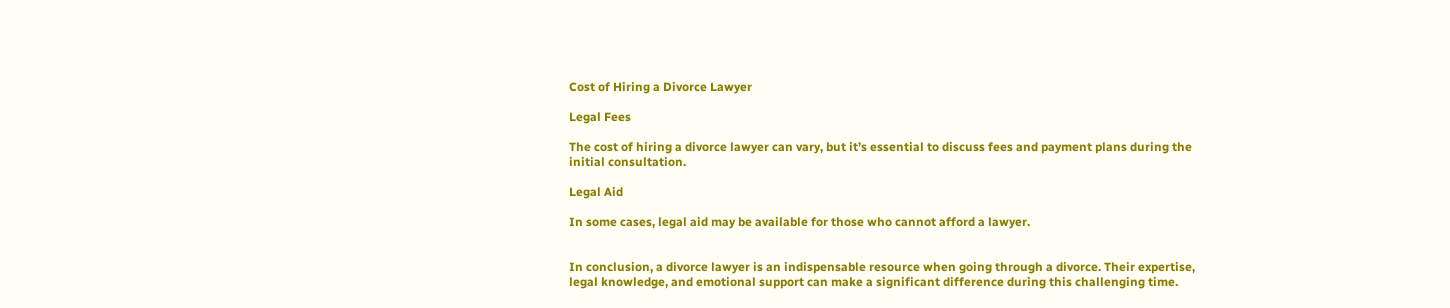Cost of Hiring a Divorce Lawyer

Legal Fees

The cost of hiring a divorce lawyer can vary, but it’s essential to discuss fees and payment plans during the initial consultation.

Legal Aid

In some cases, legal aid may be available for those who cannot afford a lawyer.


In conclusion, a divorce lawyer is an indispensable resource when going through a divorce. Their expertise, legal knowledge, and emotional support can make a significant difference during this challenging time.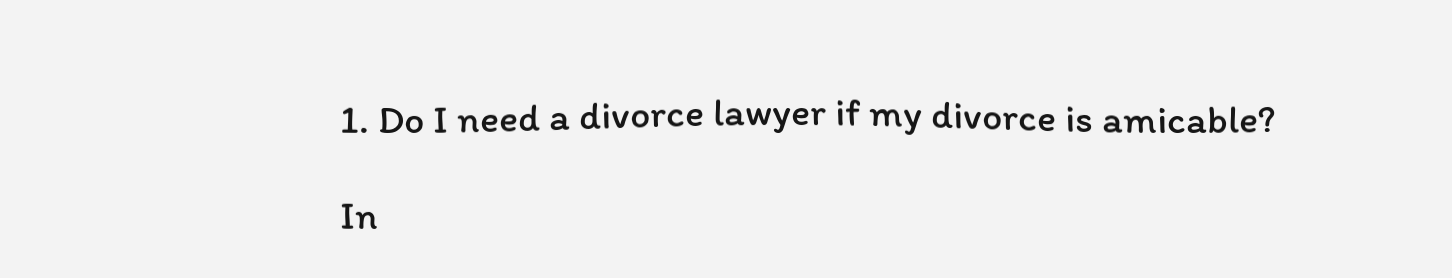1. Do I need a divorce lawyer if my divorce is amicable?

In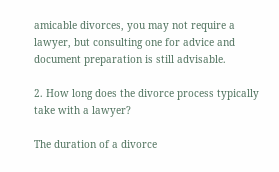amicable divorces, you may not require a lawyer, but consulting one for advice and document preparation is still advisable.

2. How long does the divorce process typically take with a lawyer?

The duration of a divorce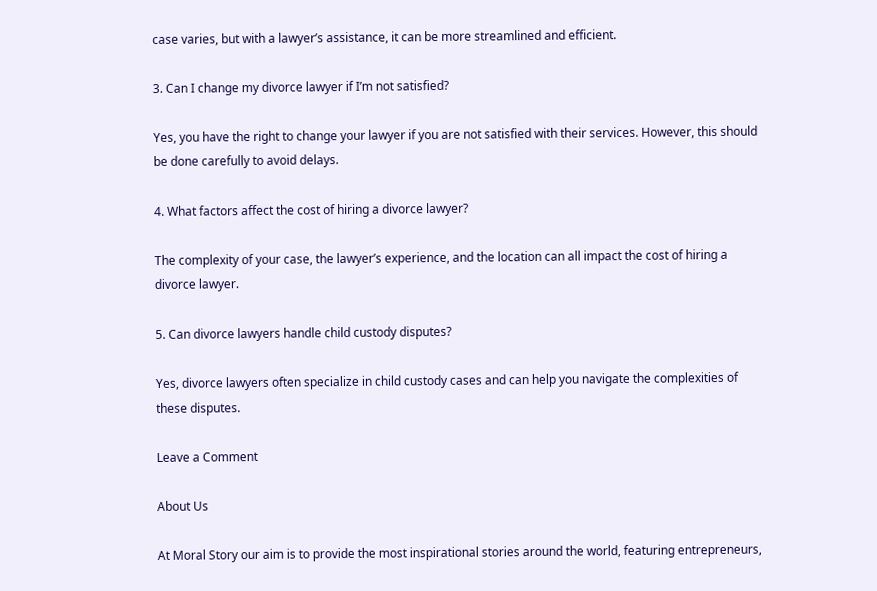case varies, but with a lawyer’s assistance, it can be more streamlined and efficient.

3. Can I change my divorce lawyer if I’m not satisfied?

Yes, you have the right to change your lawyer if you are not satisfied with their services. However, this should be done carefully to avoid delays.

4. What factors affect the cost of hiring a divorce lawyer?

The complexity of your case, the lawyer’s experience, and the location can all impact the cost of hiring a divorce lawyer.

5. Can divorce lawyers handle child custody disputes?

Yes, divorce lawyers often specialize in child custody cases and can help you navigate the complexities of these disputes.

Leave a Comment

About Us

At Moral Story our aim is to provide the most inspirational stories around the world, featuring entrepreneurs,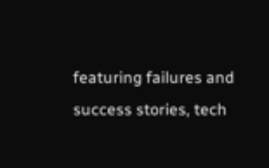featuring failures and success stories, tech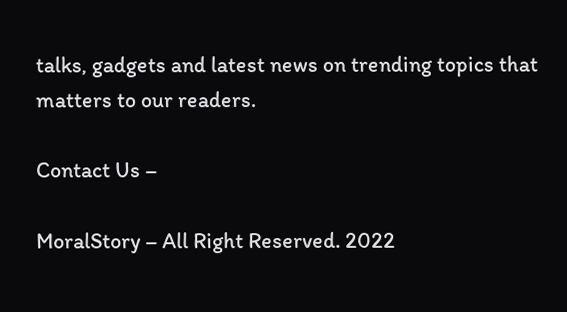talks, gadgets and latest news on trending topics that matters to our readers.

Contact Us –

MoralStory – All Right Reserved. 2022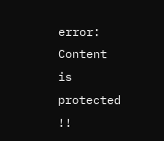error: Content is protected !!